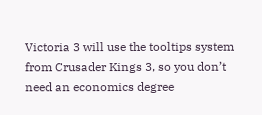Victoria 3 will use the tooltips system from Crusader Kings 3, so you don’t need an economics degree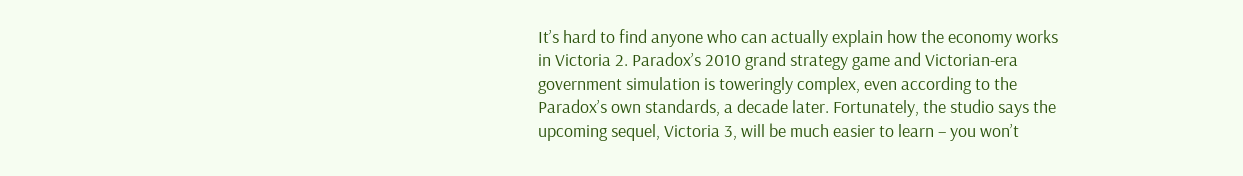It’s hard to find anyone who can actually explain how the economy works in Victoria 2. Paradox’s 2010 grand strategy game and Victorian-era government simulation is toweringly complex, even according to the Paradox’s own standards, a decade later. Fortunately, the studio says the upcoming sequel, Victoria 3, will be much easier to learn – you won’t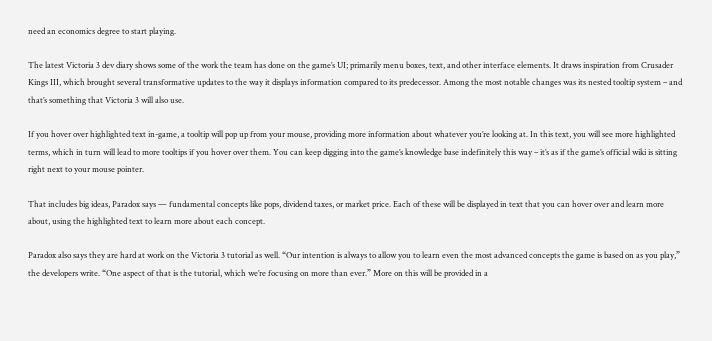need an economics degree to start playing.

The latest Victoria 3 dev diary shows some of the work the team has done on the game’s UI; primarily menu boxes, text, and other interface elements. It draws inspiration from Crusader Kings III, which brought several transformative updates to the way it displays information compared to its predecessor. Among the most notable changes was its nested tooltip system – and that’s something that Victoria 3 will also use.

If you hover over highlighted text in-game, a tooltip will pop up from your mouse, providing more information about whatever you’re looking at. In this text, you will see more highlighted terms, which in turn will lead to more tooltips if you hover over them. You can keep digging into the game’s knowledge base indefinitely this way – it’s as if the game’s official wiki is sitting right next to your mouse pointer.

That includes big ideas, Paradox says — fundamental concepts like pops, dividend taxes, or market price. Each of these will be displayed in text that you can hover over and learn more about, using the highlighted text to learn more about each concept.

Paradox also says they are hard at work on the Victoria 3 tutorial as well. “Our intention is always to allow you to learn even the most advanced concepts the game is based on as you play,” the developers write. “One aspect of that is the tutorial, which we’re focusing on more than ever.” More on this will be provided in a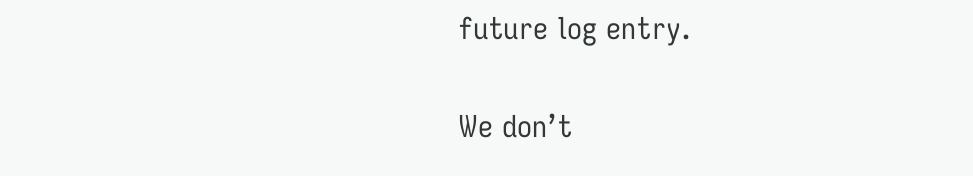future log entry.

We don’t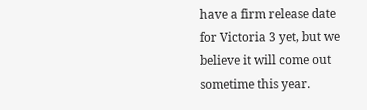have a firm release date for Victoria 3 yet, but we believe it will come out sometime this year.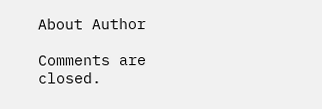About Author

Comments are closed.